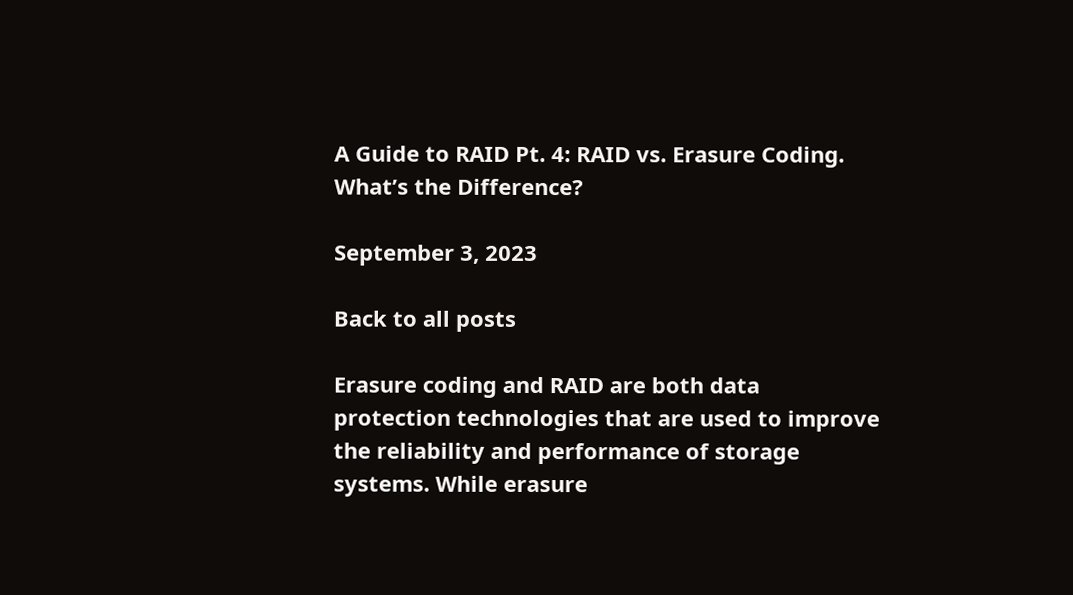A Guide to RAID Pt. 4: RAID vs. Erasure Coding. What’s the Difference?

September 3, 2023

Back to all posts

Erasure coding and RAID are both data protection technologies that are used to improve the reliability and performance of storage systems. While erasure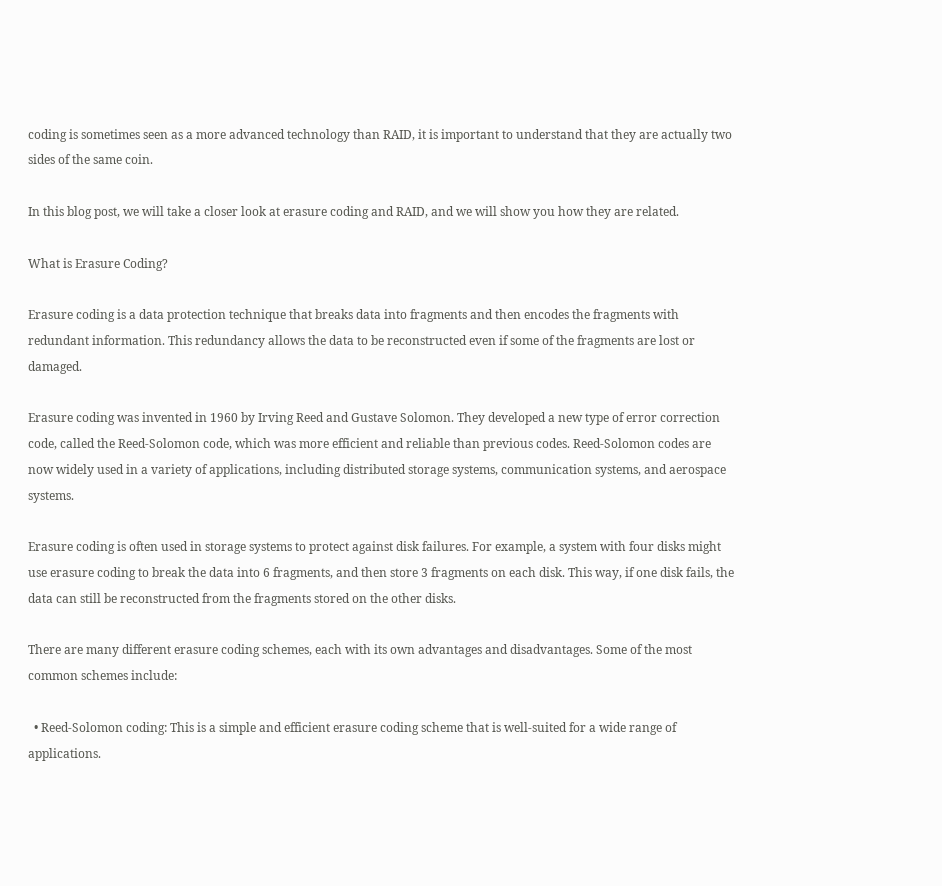coding is sometimes seen as a more advanced technology than RAID, it is important to understand that they are actually two sides of the same coin.

In this blog post, we will take a closer look at erasure coding and RAID, and we will show you how they are related.

What is Erasure Coding?

Erasure coding is a data protection technique that breaks data into fragments and then encodes the fragments with redundant information. This redundancy allows the data to be reconstructed even if some of the fragments are lost or damaged.

Erasure coding was invented in 1960 by Irving Reed and Gustave Solomon. They developed a new type of error correction code, called the Reed-Solomon code, which was more efficient and reliable than previous codes. Reed-Solomon codes are now widely used in a variety of applications, including distributed storage systems, communication systems, and aerospace systems.

Erasure coding is often used in storage systems to protect against disk failures. For example, a system with four disks might use erasure coding to break the data into 6 fragments, and then store 3 fragments on each disk. This way, if one disk fails, the data can still be reconstructed from the fragments stored on the other disks.

There are many different erasure coding schemes, each with its own advantages and disadvantages. Some of the most common schemes include:

  • Reed-Solomon coding: This is a simple and efficient erasure coding scheme that is well-suited for a wide range of applications.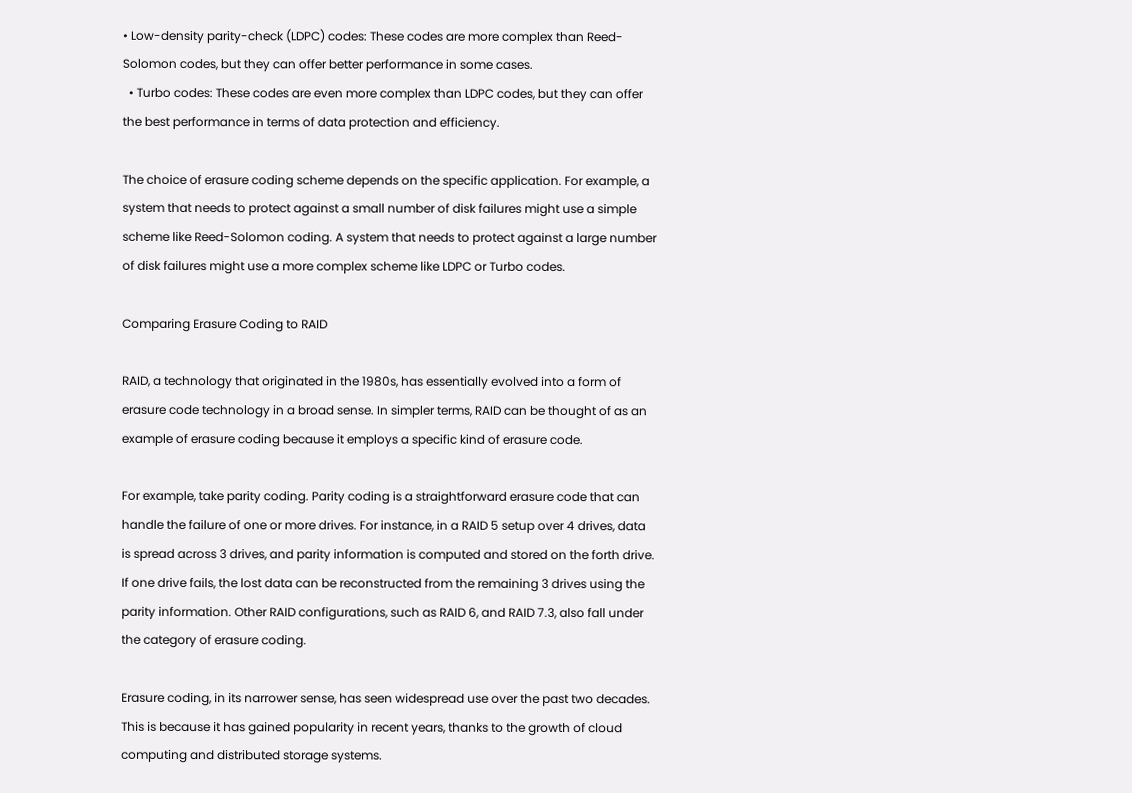• Low-density parity-check (LDPC) codes: These codes are more complex than Reed-Solomon codes, but they can offer better performance in some cases.
  • Turbo codes: These codes are even more complex than LDPC codes, but they can offer the best performance in terms of data protection and efficiency.

The choice of erasure coding scheme depends on the specific application. For example, a system that needs to protect against a small number of disk failures might use a simple scheme like Reed-Solomon coding. A system that needs to protect against a large number of disk failures might use a more complex scheme like LDPC or Turbo codes.

Comparing Erasure Coding to RAID

RAID, a technology that originated in the 1980s, has essentially evolved into a form of erasure code technology in a broad sense. In simpler terms, RAID can be thought of as an example of erasure coding because it employs a specific kind of erasure code.

For example, take parity coding. Parity coding is a straightforward erasure code that can handle the failure of one or more drives. For instance, in a RAID 5 setup over 4 drives, data is spread across 3 drives, and parity information is computed and stored on the forth drive. If one drive fails, the lost data can be reconstructed from the remaining 3 drives using the parity information. Other RAID configurations, such as RAID 6, and RAID 7.3, also fall under the category of erasure coding.

Erasure coding, in its narrower sense, has seen widespread use over the past two decades. This is because it has gained popularity in recent years, thanks to the growth of cloud computing and distributed storage systems.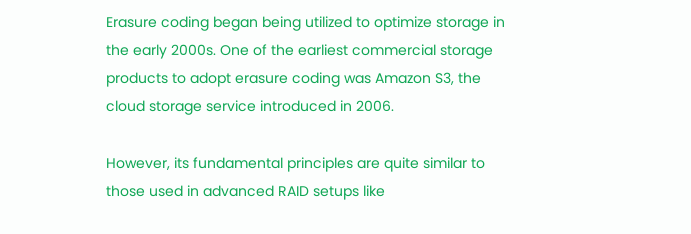Erasure coding began being utilized to optimize storage in the early 2000s. One of the earliest commercial storage products to adopt erasure coding was Amazon S3, the cloud storage service introduced in 2006.

However, its fundamental principles are quite similar to those used in advanced RAID setups like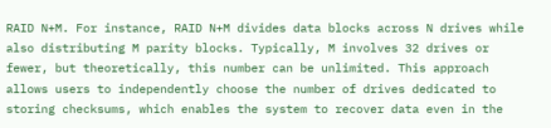RAID N+M. For instance, RAID N+M divides data blocks across N drives while also distributing M parity blocks. Typically, M involves 32 drives or fewer, but theoretically, this number can be unlimited. This approach allows users to independently choose the number of drives dedicated to storing checksums, which enables the system to recover data even in the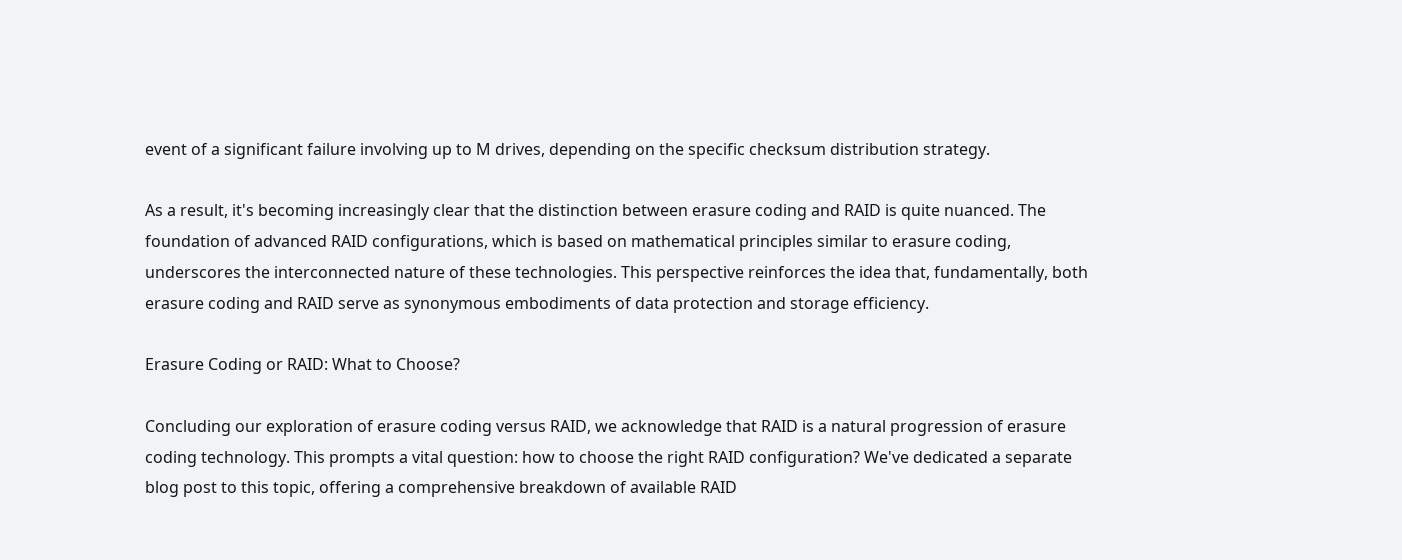event of a significant failure involving up to M drives, depending on the specific checksum distribution strategy.

As a result, it's becoming increasingly clear that the distinction between erasure coding and RAID is quite nuanced. The foundation of advanced RAID configurations, which is based on mathematical principles similar to erasure coding, underscores the interconnected nature of these technologies. This perspective reinforces the idea that, fundamentally, both erasure coding and RAID serve as synonymous embodiments of data protection and storage efficiency.

Erasure Coding or RAID: What to Choose?

Concluding our exploration of erasure coding versus RAID, we acknowledge that RAID is a natural progression of erasure coding technology. This prompts a vital question: how to choose the right RAID configuration? We've dedicated a separate blog post to this topic, offering a comprehensive breakdown of available RAID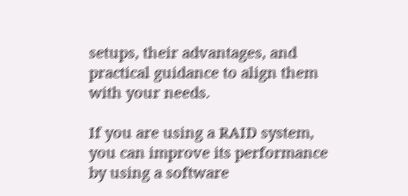setups, their advantages, and practical guidance to align them with your needs.

If you are using a RAID system, you can improve its performance by using a software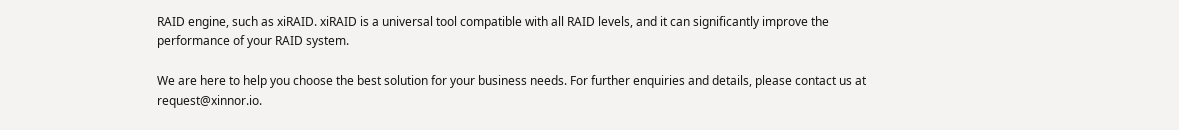RAID engine, such as xiRAID. xiRAID is a universal tool compatible with all RAID levels, and it can significantly improve the performance of your RAID system.

We are here to help you choose the best solution for your business needs. For further enquiries and details, please contact us at request@xinnor.io.